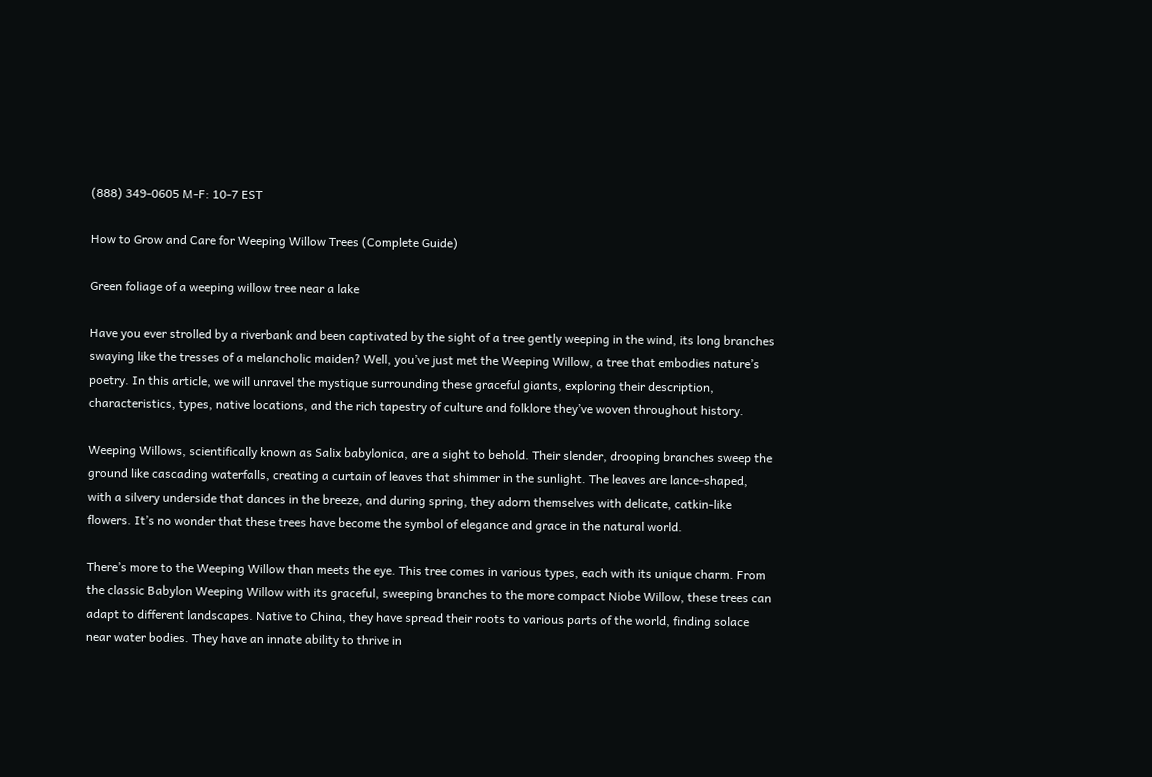(888) 349-0605 M-F: 10-7 EST

How to Grow and Care for Weeping Willow Trees (Complete Guide)

Green foliage of a weeping willow tree near a lake

Have you ever strolled by a riverbank and been captivated by the sight of a tree gently weeping in the wind, its long branches swaying like the tresses of a melancholic maiden? Well, you’ve just met the Weeping Willow, a tree that embodies nature’s poetry. In this article, we will unravel the mystique surrounding these graceful giants, exploring their description, characteristics, types, native locations, and the rich tapestry of culture and folklore they’ve woven throughout history.

Weeping Willows, scientifically known as Salix babylonica, are a sight to behold. Their slender, drooping branches sweep the ground like cascading waterfalls, creating a curtain of leaves that shimmer in the sunlight. The leaves are lance-shaped, with a silvery underside that dances in the breeze, and during spring, they adorn themselves with delicate, catkin-like flowers. It’s no wonder that these trees have become the symbol of elegance and grace in the natural world.

There’s more to the Weeping Willow than meets the eye. This tree comes in various types, each with its unique charm. From the classic Babylon Weeping Willow with its graceful, sweeping branches to the more compact Niobe Willow, these trees can adapt to different landscapes. Native to China, they have spread their roots to various parts of the world, finding solace near water bodies. They have an innate ability to thrive in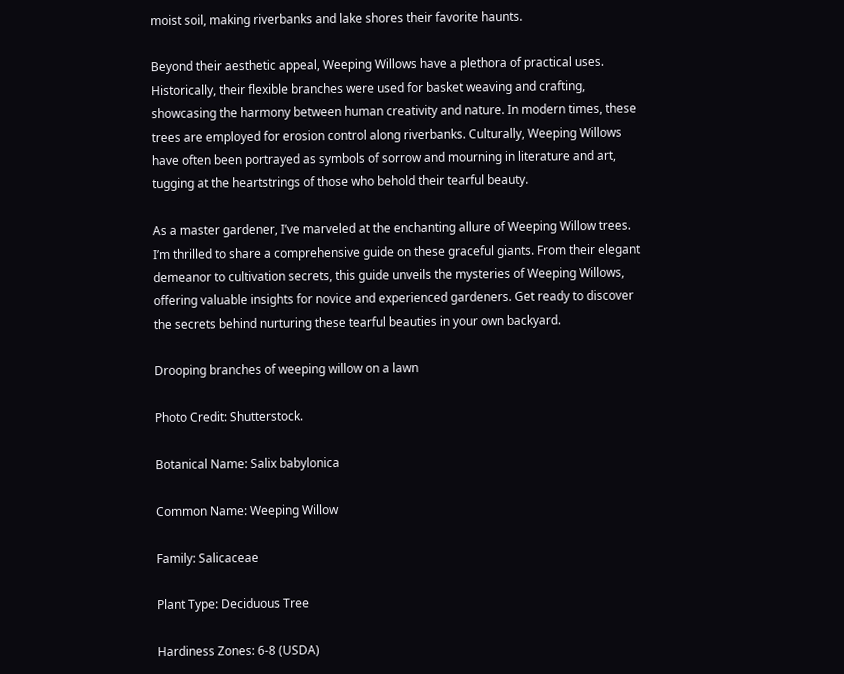moist soil, making riverbanks and lake shores their favorite haunts.

Beyond their aesthetic appeal, Weeping Willows have a plethora of practical uses. Historically, their flexible branches were used for basket weaving and crafting, showcasing the harmony between human creativity and nature. In modern times, these trees are employed for erosion control along riverbanks. Culturally, Weeping Willows have often been portrayed as symbols of sorrow and mourning in literature and art, tugging at the heartstrings of those who behold their tearful beauty.

As a master gardener, I’ve marveled at the enchanting allure of Weeping Willow trees. I’m thrilled to share a comprehensive guide on these graceful giants. From their elegant demeanor to cultivation secrets, this guide unveils the mysteries of Weeping Willows, offering valuable insights for novice and experienced gardeners. Get ready to discover the secrets behind nurturing these tearful beauties in your own backyard.

Drooping branches of weeping willow on a lawn

Photo Credit: Shutterstock.

Botanical Name: Salix babylonica

Common Name: Weeping Willow

Family: Salicaceae

Plant Type: Deciduous Tree

Hardiness Zones: 6-8 (USDA)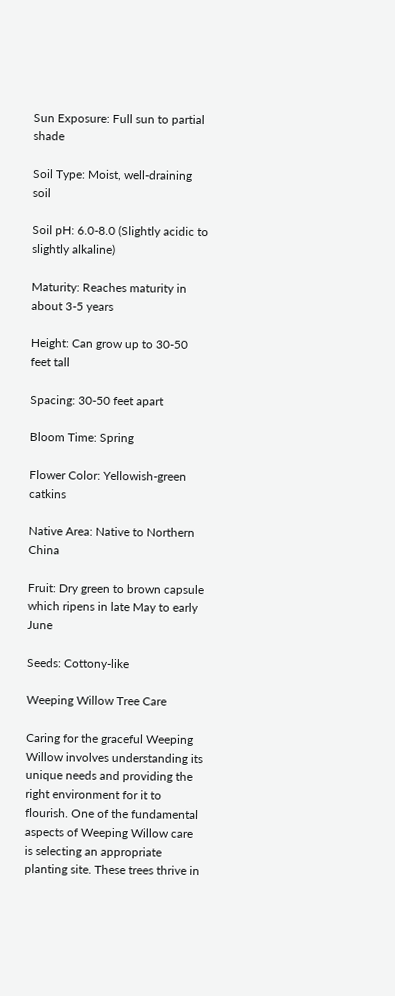Sun Exposure: Full sun to partial shade

Soil Type: Moist, well-draining soil

Soil pH: 6.0-8.0 (Slightly acidic to slightly alkaline)

Maturity: Reaches maturity in about 3-5 years

Height: Can grow up to 30-50 feet tall

Spacing: 30-50 feet apart

Bloom Time: Spring

Flower Color: Yellowish-green catkins

Native Area: Native to Northern China

Fruit: Dry green to brown capsule which ripens in late May to early June

Seeds: Cottony-like

Weeping Willow Tree Care

Caring for the graceful Weeping Willow involves understanding its unique needs and providing the right environment for it to flourish. One of the fundamental aspects of Weeping Willow care is selecting an appropriate planting site. These trees thrive in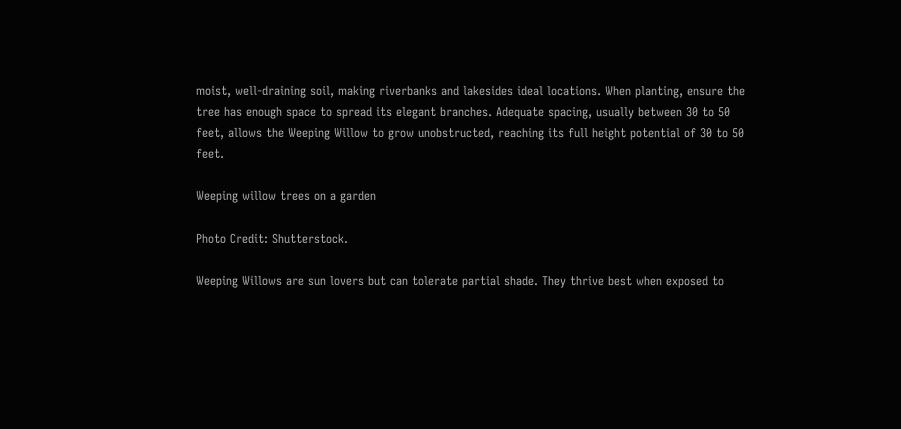moist, well-draining soil, making riverbanks and lakesides ideal locations. When planting, ensure the tree has enough space to spread its elegant branches. Adequate spacing, usually between 30 to 50 feet, allows the Weeping Willow to grow unobstructed, reaching its full height potential of 30 to 50 feet.

Weeping willow trees on a garden

Photo Credit: Shutterstock.

Weeping Willows are sun lovers but can tolerate partial shade. They thrive best when exposed to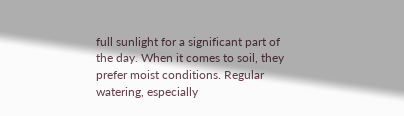full sunlight for a significant part of the day. When it comes to soil, they prefer moist conditions. Regular watering, especially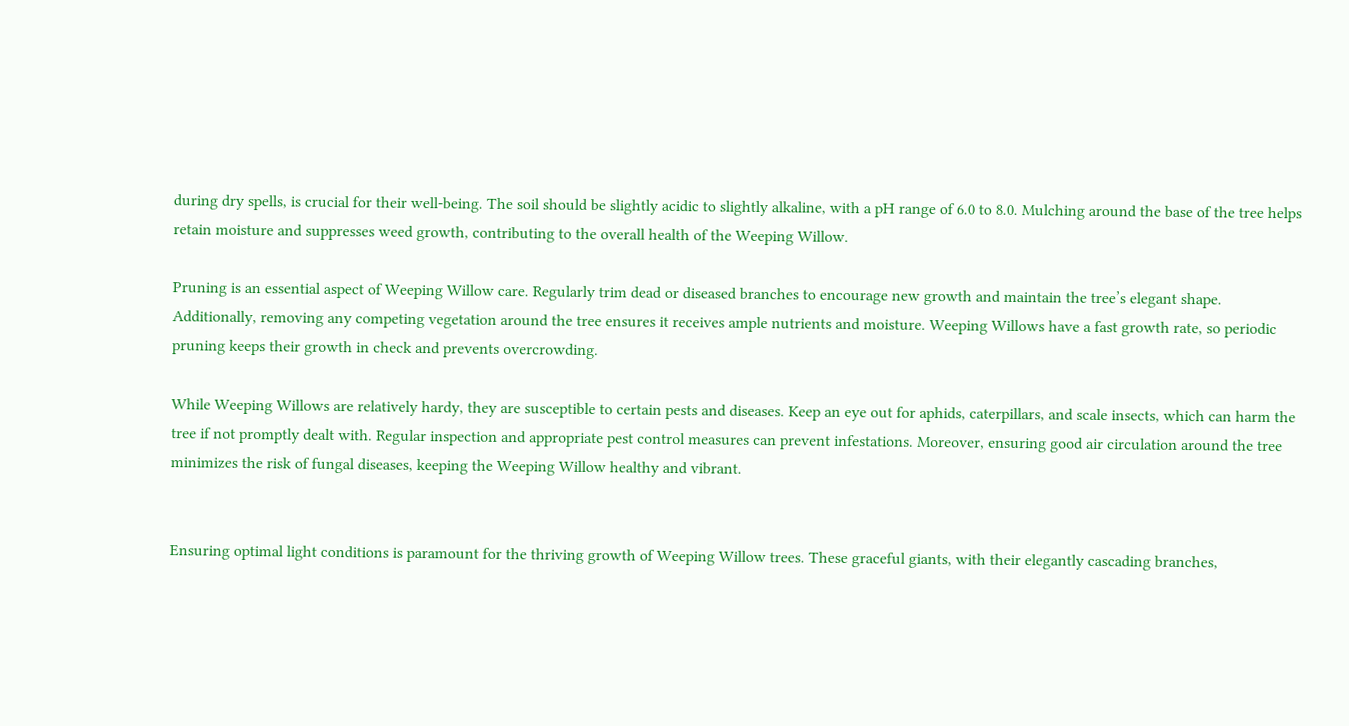during dry spells, is crucial for their well-being. The soil should be slightly acidic to slightly alkaline, with a pH range of 6.0 to 8.0. Mulching around the base of the tree helps retain moisture and suppresses weed growth, contributing to the overall health of the Weeping Willow.

Pruning is an essential aspect of Weeping Willow care. Regularly trim dead or diseased branches to encourage new growth and maintain the tree’s elegant shape. Additionally, removing any competing vegetation around the tree ensures it receives ample nutrients and moisture. Weeping Willows have a fast growth rate, so periodic pruning keeps their growth in check and prevents overcrowding.

While Weeping Willows are relatively hardy, they are susceptible to certain pests and diseases. Keep an eye out for aphids, caterpillars, and scale insects, which can harm the tree if not promptly dealt with. Regular inspection and appropriate pest control measures can prevent infestations. Moreover, ensuring good air circulation around the tree minimizes the risk of fungal diseases, keeping the Weeping Willow healthy and vibrant.


Ensuring optimal light conditions is paramount for the thriving growth of Weeping Willow trees. These graceful giants, with their elegantly cascading branches,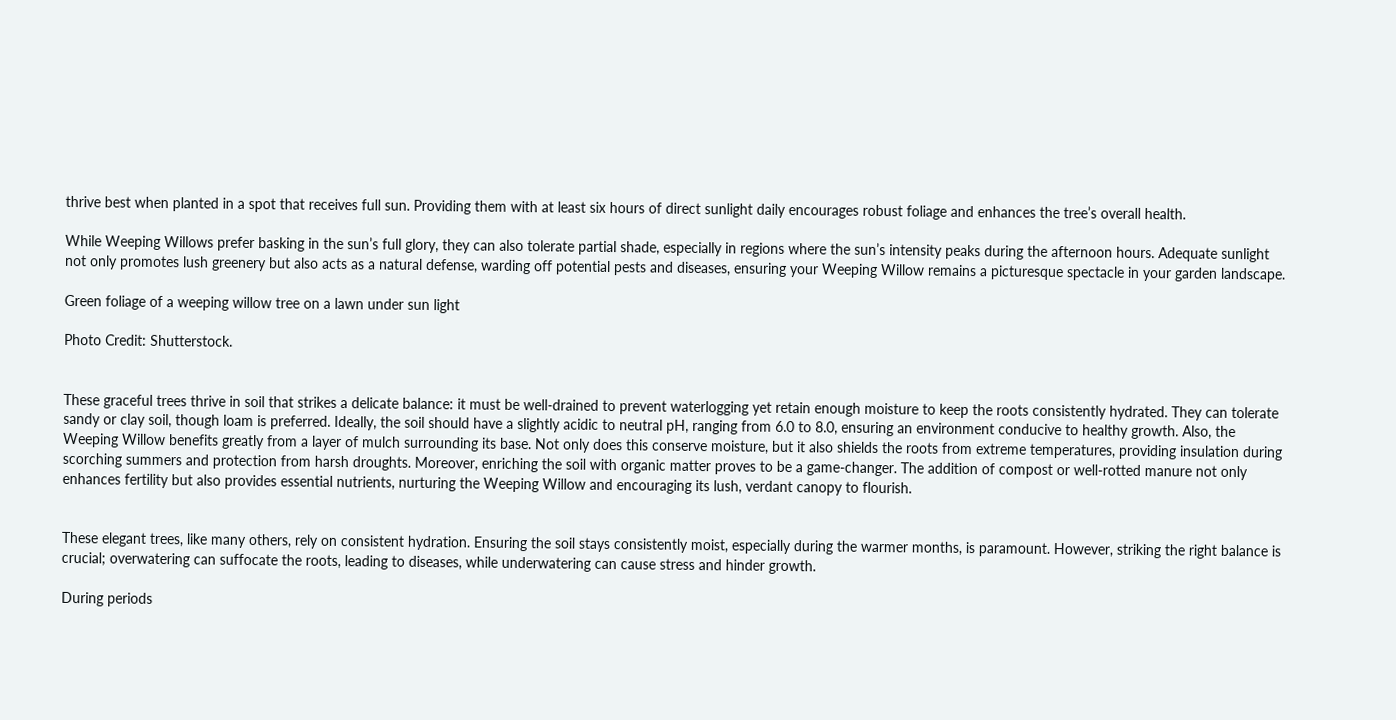thrive best when planted in a spot that receives full sun. Providing them with at least six hours of direct sunlight daily encourages robust foliage and enhances the tree’s overall health.

While Weeping Willows prefer basking in the sun’s full glory, they can also tolerate partial shade, especially in regions where the sun’s intensity peaks during the afternoon hours. Adequate sunlight not only promotes lush greenery but also acts as a natural defense, warding off potential pests and diseases, ensuring your Weeping Willow remains a picturesque spectacle in your garden landscape.

Green foliage of a weeping willow tree on a lawn under sun light

Photo Credit: Shutterstock.


These graceful trees thrive in soil that strikes a delicate balance: it must be well-drained to prevent waterlogging yet retain enough moisture to keep the roots consistently hydrated. They can tolerate sandy or clay soil, though loam is preferred. Ideally, the soil should have a slightly acidic to neutral pH, ranging from 6.0 to 8.0, ensuring an environment conducive to healthy growth. Also, the Weeping Willow benefits greatly from a layer of mulch surrounding its base. Not only does this conserve moisture, but it also shields the roots from extreme temperatures, providing insulation during scorching summers and protection from harsh droughts. Moreover, enriching the soil with organic matter proves to be a game-changer. The addition of compost or well-rotted manure not only enhances fertility but also provides essential nutrients, nurturing the Weeping Willow and encouraging its lush, verdant canopy to flourish.


These elegant trees, like many others, rely on consistent hydration. Ensuring the soil stays consistently moist, especially during the warmer months, is paramount. However, striking the right balance is crucial; overwatering can suffocate the roots, leading to diseases, while underwatering can cause stress and hinder growth.

During periods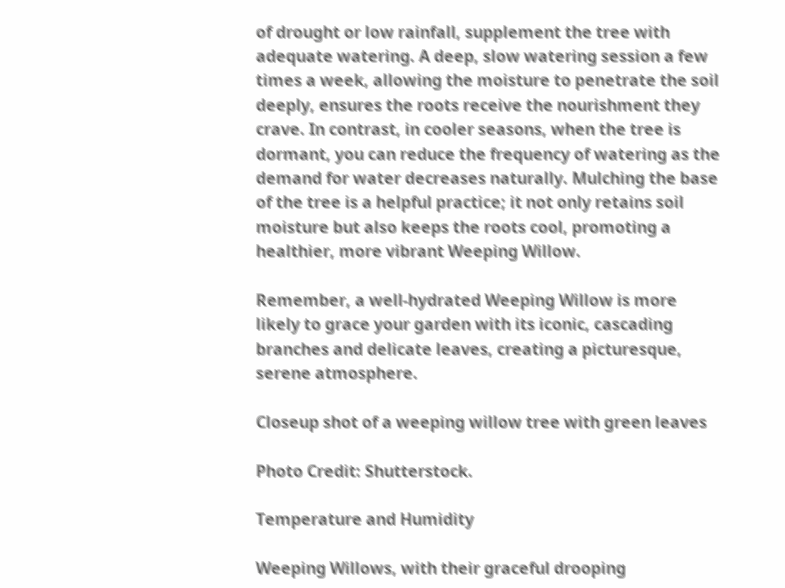of drought or low rainfall, supplement the tree with adequate watering. A deep, slow watering session a few times a week, allowing the moisture to penetrate the soil deeply, ensures the roots receive the nourishment they crave. In contrast, in cooler seasons, when the tree is dormant, you can reduce the frequency of watering as the demand for water decreases naturally. Mulching the base of the tree is a helpful practice; it not only retains soil moisture but also keeps the roots cool, promoting a healthier, more vibrant Weeping Willow.

Remember, a well-hydrated Weeping Willow is more likely to grace your garden with its iconic, cascading branches and delicate leaves, creating a picturesque, serene atmosphere.

Closeup shot of a weeping willow tree with green leaves

Photo Credit: Shutterstock.

Temperature and Humidity

Weeping Willows, with their graceful drooping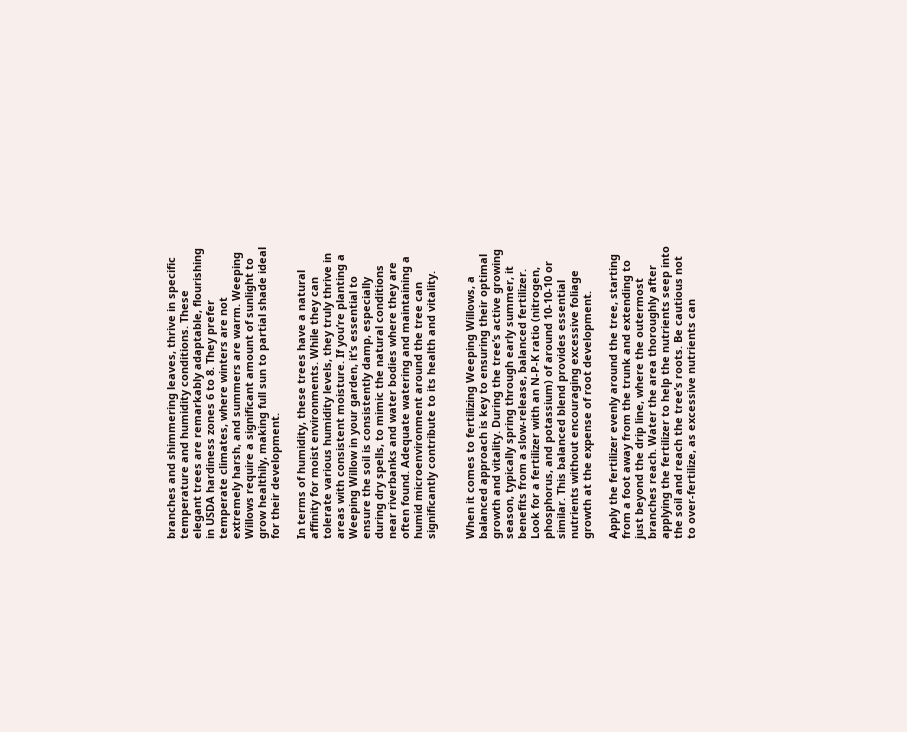branches and shimmering leaves, thrive in specific temperature and humidity conditions. These elegant trees are remarkably adaptable, flourishing in USDA hardiness zones 6 to 8. They prefer temperate climates, where winters are not extremely harsh, and summers are warm. Weeping Willows require a significant amount of sunlight to grow healthily, making full sun to partial shade ideal for their development.

In terms of humidity, these trees have a natural affinity for moist environments. While they can tolerate various humidity levels, they truly thrive in areas with consistent moisture. If you’re planting a Weeping Willow in your garden, it’s essential to ensure the soil is consistently damp, especially during dry spells, to mimic the natural conditions near riverbanks and water bodies where they are often found. Adequate watering and maintaining a humid microenvironment around the tree can significantly contribute to its health and vitality.


When it comes to fertilizing Weeping Willows, a balanced approach is key to ensuring their optimal growth and vitality. During the tree’s active growing season, typically spring through early summer, it benefits from a slow-release, balanced fertilizer. Look for a fertilizer with an N-P-K ratio (nitrogen, phosphorus, and potassium) of around 10-10-10 or similar. This balanced blend provides essential nutrients without encouraging excessive foliage growth at the expense of root development.

Apply the fertilizer evenly around the tree, starting from a foot away from the trunk and extending to just beyond the drip line, where the outermost branches reach. Water the area thoroughly after applying the fertilizer to help the nutrients seep into the soil and reach the tree’s roots. Be cautious not to over-fertilize, as excessive nutrients can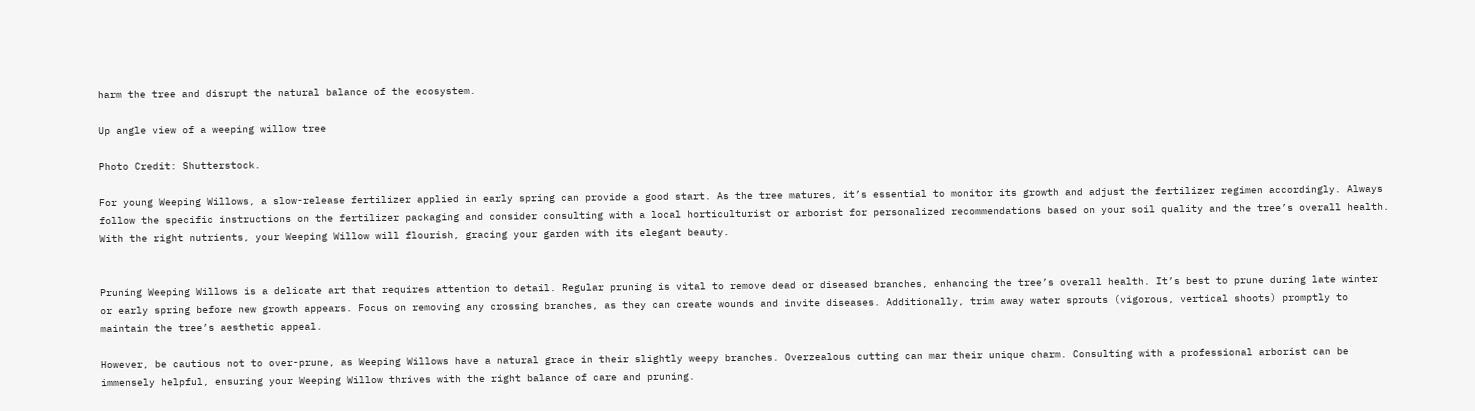harm the tree and disrupt the natural balance of the ecosystem.

Up angle view of a weeping willow tree

Photo Credit: Shutterstock.

For young Weeping Willows, a slow-release fertilizer applied in early spring can provide a good start. As the tree matures, it’s essential to monitor its growth and adjust the fertilizer regimen accordingly. Always follow the specific instructions on the fertilizer packaging and consider consulting with a local horticulturist or arborist for personalized recommendations based on your soil quality and the tree’s overall health. With the right nutrients, your Weeping Willow will flourish, gracing your garden with its elegant beauty.


Pruning Weeping Willows is a delicate art that requires attention to detail. Regular pruning is vital to remove dead or diseased branches, enhancing the tree’s overall health. It’s best to prune during late winter or early spring before new growth appears. Focus on removing any crossing branches, as they can create wounds and invite diseases. Additionally, trim away water sprouts (vigorous, vertical shoots) promptly to maintain the tree’s aesthetic appeal.

However, be cautious not to over-prune, as Weeping Willows have a natural grace in their slightly weepy branches. Overzealous cutting can mar their unique charm. Consulting with a professional arborist can be immensely helpful, ensuring your Weeping Willow thrives with the right balance of care and pruning.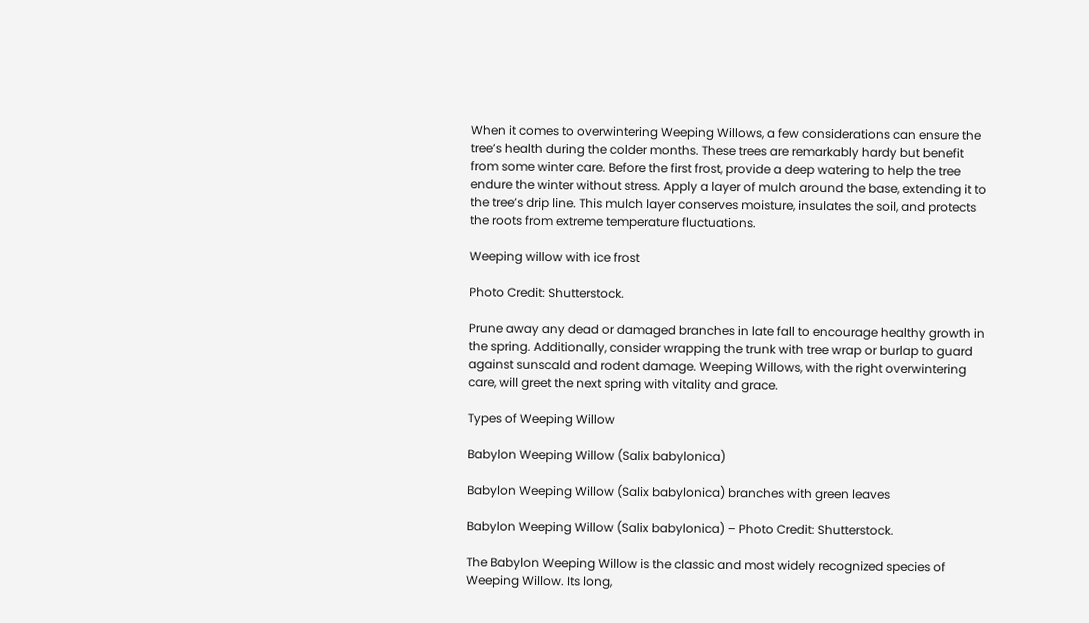When it comes to overwintering Weeping Willows, a few considerations can ensure the tree’s health during the colder months. These trees are remarkably hardy but benefit from some winter care. Before the first frost, provide a deep watering to help the tree endure the winter without stress. Apply a layer of mulch around the base, extending it to the tree’s drip line. This mulch layer conserves moisture, insulates the soil, and protects the roots from extreme temperature fluctuations.

Weeping willow with ice frost

Photo Credit: Shutterstock.

Prune away any dead or damaged branches in late fall to encourage healthy growth in the spring. Additionally, consider wrapping the trunk with tree wrap or burlap to guard against sunscald and rodent damage. Weeping Willows, with the right overwintering care, will greet the next spring with vitality and grace.

Types of Weeping Willow

Babylon Weeping Willow (Salix babylonica)

Babylon Weeping Willow (Salix babylonica) branches with green leaves

Babylon Weeping Willow (Salix babylonica) – Photo Credit: Shutterstock.

The Babylon Weeping Willow is the classic and most widely recognized species of Weeping Willow. Its long,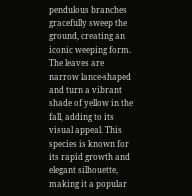pendulous branches gracefully sweep the ground, creating an iconic weeping form. The leaves are narrow lance-shaped and turn a vibrant shade of yellow in the fall, adding to its visual appeal. This species is known for its rapid growth and elegant silhouette, making it a popular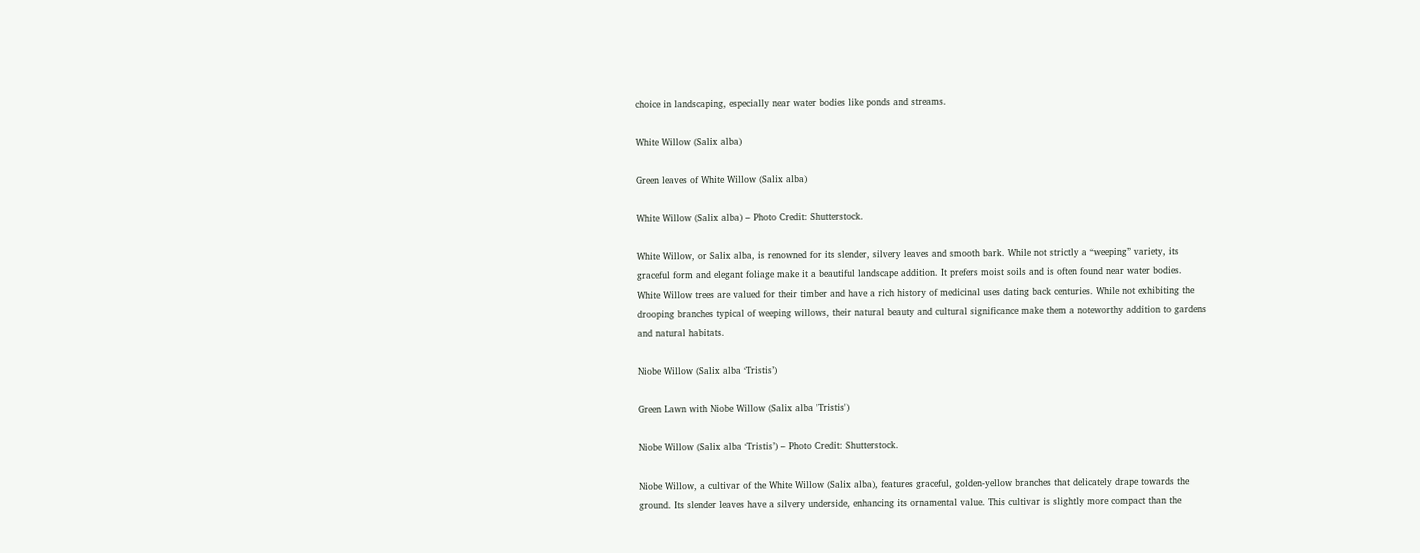choice in landscaping, especially near water bodies like ponds and streams.

White Willow (Salix alba)

Green leaves of White Willow (Salix alba)

White Willow (Salix alba) – Photo Credit: Shutterstock.

White Willow, or Salix alba, is renowned for its slender, silvery leaves and smooth bark. While not strictly a “weeping” variety, its graceful form and elegant foliage make it a beautiful landscape addition. It prefers moist soils and is often found near water bodies. White Willow trees are valued for their timber and have a rich history of medicinal uses dating back centuries. While not exhibiting the drooping branches typical of weeping willows, their natural beauty and cultural significance make them a noteworthy addition to gardens and natural habitats.

Niobe Willow (Salix alba ‘Tristis’)

Green Lawn with Niobe Willow (Salix alba 'Tristis')

Niobe Willow (Salix alba ‘Tristis’) – Photo Credit: Shutterstock.

Niobe Willow, a cultivar of the White Willow (Salix alba), features graceful, golden-yellow branches that delicately drape towards the ground. Its slender leaves have a silvery underside, enhancing its ornamental value. This cultivar is slightly more compact than the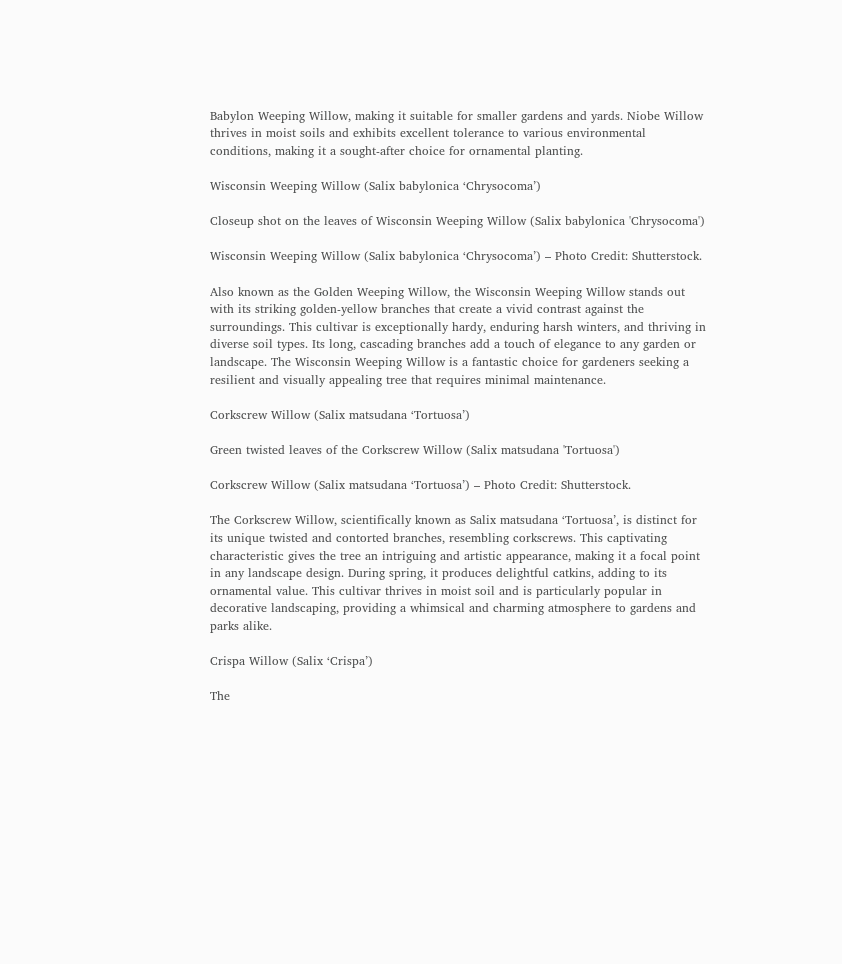Babylon Weeping Willow, making it suitable for smaller gardens and yards. Niobe Willow thrives in moist soils and exhibits excellent tolerance to various environmental conditions, making it a sought-after choice for ornamental planting.

Wisconsin Weeping Willow (Salix babylonica ‘Chrysocoma’)

Closeup shot on the leaves of Wisconsin Weeping Willow (Salix babylonica 'Chrysocoma')

Wisconsin Weeping Willow (Salix babylonica ‘Chrysocoma’) – Photo Credit: Shutterstock.

Also known as the Golden Weeping Willow, the Wisconsin Weeping Willow stands out with its striking golden-yellow branches that create a vivid contrast against the surroundings. This cultivar is exceptionally hardy, enduring harsh winters, and thriving in diverse soil types. Its long, cascading branches add a touch of elegance to any garden or landscape. The Wisconsin Weeping Willow is a fantastic choice for gardeners seeking a resilient and visually appealing tree that requires minimal maintenance.

Corkscrew Willow (Salix matsudana ‘Tortuosa’)

Green twisted leaves of the Corkscrew Willow (Salix matsudana 'Tortuosa')

Corkscrew Willow (Salix matsudana ‘Tortuosa’) – Photo Credit: Shutterstock.

The Corkscrew Willow, scientifically known as Salix matsudana ‘Tortuosa’, is distinct for its unique twisted and contorted branches, resembling corkscrews. This captivating characteristic gives the tree an intriguing and artistic appearance, making it a focal point in any landscape design. During spring, it produces delightful catkins, adding to its ornamental value. This cultivar thrives in moist soil and is particularly popular in decorative landscaping, providing a whimsical and charming atmosphere to gardens and parks alike.

Crispa Willow (Salix ‘Crispa’)

The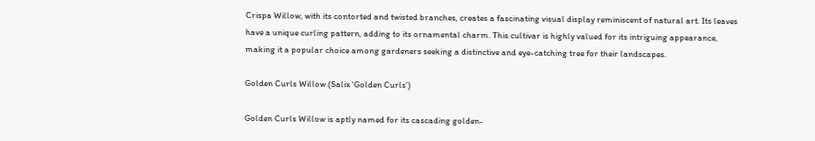Crispa Willow, with its contorted and twisted branches, creates a fascinating visual display reminiscent of natural art. Its leaves have a unique curling pattern, adding to its ornamental charm. This cultivar is highly valued for its intriguing appearance, making it a popular choice among gardeners seeking a distinctive and eye-catching tree for their landscapes.

Golden Curls Willow (Salix ‘Golden Curls’)

Golden Curls Willow is aptly named for its cascading golden-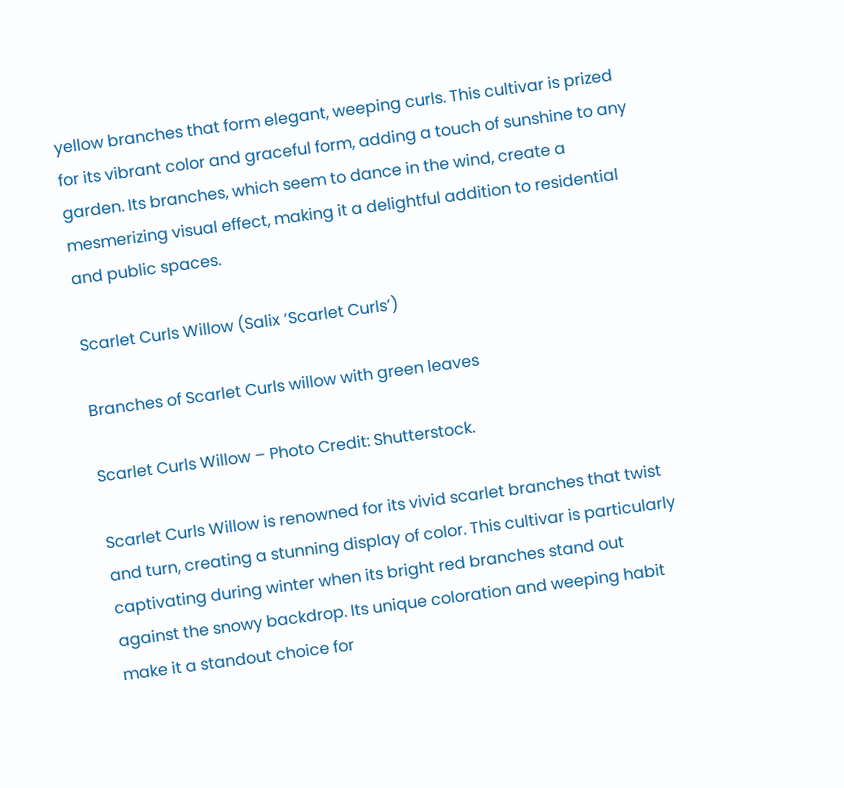yellow branches that form elegant, weeping curls. This cultivar is prized for its vibrant color and graceful form, adding a touch of sunshine to any garden. Its branches, which seem to dance in the wind, create a mesmerizing visual effect, making it a delightful addition to residential and public spaces.

Scarlet Curls Willow (Salix ‘Scarlet Curls’)

Branches of Scarlet Curls willow with green leaves

Scarlet Curls Willow – Photo Credit: Shutterstock.

Scarlet Curls Willow is renowned for its vivid scarlet branches that twist and turn, creating a stunning display of color. This cultivar is particularly captivating during winter when its bright red branches stand out against the snowy backdrop. Its unique coloration and weeping habit make it a standout choice for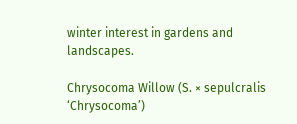winter interest in gardens and landscapes.

Chrysocoma Willow (S. × sepulcralis ‘Chrysocoma’)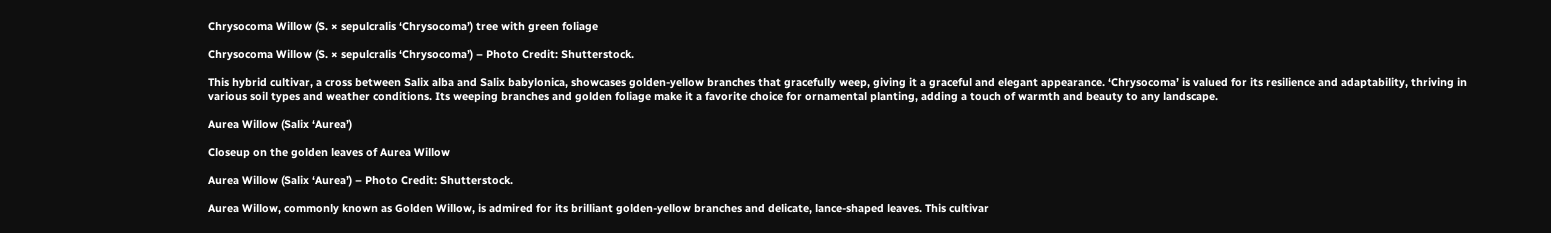Chrysocoma Willow (S. × sepulcralis ‘Chrysocoma’) tree with green foliage

Chrysocoma Willow (S. × sepulcralis ‘Chrysocoma’) – Photo Credit: Shutterstock.

This hybrid cultivar, a cross between Salix alba and Salix babylonica, showcases golden-yellow branches that gracefully weep, giving it a graceful and elegant appearance. ‘Chrysocoma’ is valued for its resilience and adaptability, thriving in various soil types and weather conditions. Its weeping branches and golden foliage make it a favorite choice for ornamental planting, adding a touch of warmth and beauty to any landscape.

Aurea Willow (Salix ‘Aurea’)

Closeup on the golden leaves of Aurea Willow

Aurea Willow (Salix ‘Aurea’) – Photo Credit: Shutterstock.

Aurea Willow, commonly known as Golden Willow, is admired for its brilliant golden-yellow branches and delicate, lance-shaped leaves. This cultivar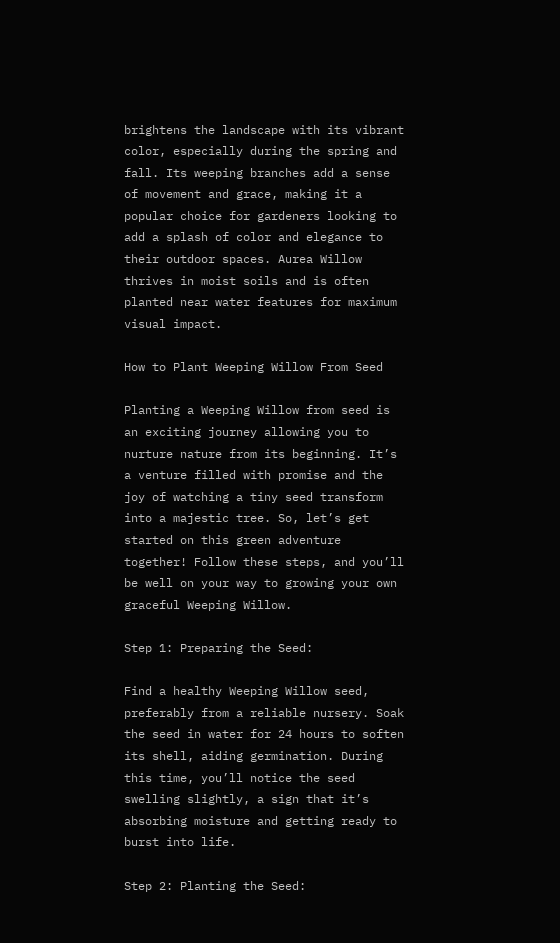brightens the landscape with its vibrant color, especially during the spring and fall. Its weeping branches add a sense of movement and grace, making it a popular choice for gardeners looking to add a splash of color and elegance to their outdoor spaces. Aurea Willow thrives in moist soils and is often planted near water features for maximum visual impact.

How to Plant Weeping Willow From Seed

Planting a Weeping Willow from seed is an exciting journey allowing you to nurture nature from its beginning. It’s a venture filled with promise and the joy of watching a tiny seed transform into a majestic tree. So, let’s get started on this green adventure together! Follow these steps, and you’ll be well on your way to growing your own graceful Weeping Willow.

Step 1: Preparing the Seed:

Find a healthy Weeping Willow seed, preferably from a reliable nursery. Soak the seed in water for 24 hours to soften its shell, aiding germination. During this time, you’ll notice the seed swelling slightly, a sign that it’s absorbing moisture and getting ready to burst into life.

Step 2: Planting the Seed: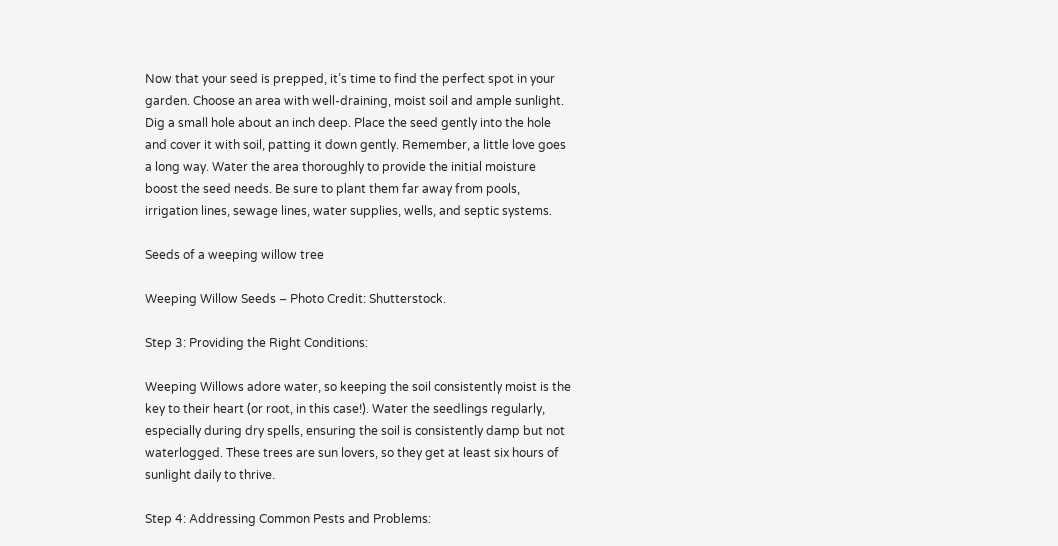Now that your seed is prepped, it’s time to find the perfect spot in your garden. Choose an area with well-draining, moist soil and ample sunlight. Dig a small hole about an inch deep. Place the seed gently into the hole and cover it with soil, patting it down gently. Remember, a little love goes a long way. Water the area thoroughly to provide the initial moisture boost the seed needs. Be sure to plant them far away from pools, irrigation lines, sewage lines, water supplies, wells, and septic systems.

Seeds of a weeping willow tree

Weeping Willow Seeds – Photo Credit: Shutterstock.

Step 3: Providing the Right Conditions:

Weeping Willows adore water, so keeping the soil consistently moist is the key to their heart (or root, in this case!). Water the seedlings regularly, especially during dry spells, ensuring the soil is consistently damp but not waterlogged. These trees are sun lovers, so they get at least six hours of sunlight daily to thrive.

Step 4: Addressing Common Pests and Problems: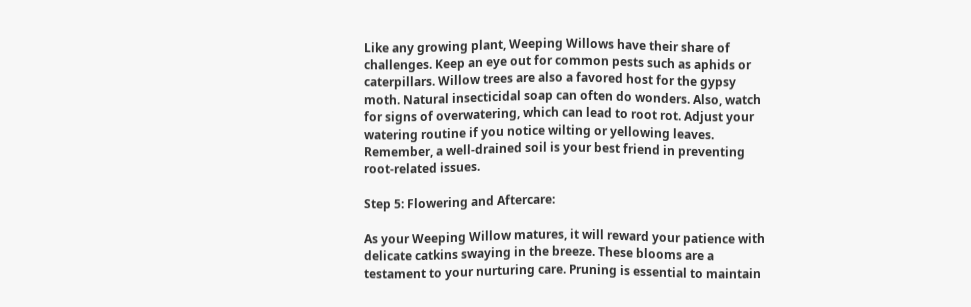Like any growing plant, Weeping Willows have their share of challenges. Keep an eye out for common pests such as aphids or caterpillars. Willow trees are also a favored host for the gypsy moth. Natural insecticidal soap can often do wonders. Also, watch for signs of overwatering, which can lead to root rot. Adjust your watering routine if you notice wilting or yellowing leaves. Remember, a well-drained soil is your best friend in preventing root-related issues.

Step 5: Flowering and Aftercare:

As your Weeping Willow matures, it will reward your patience with delicate catkins swaying in the breeze. These blooms are a testament to your nurturing care. Pruning is essential to maintain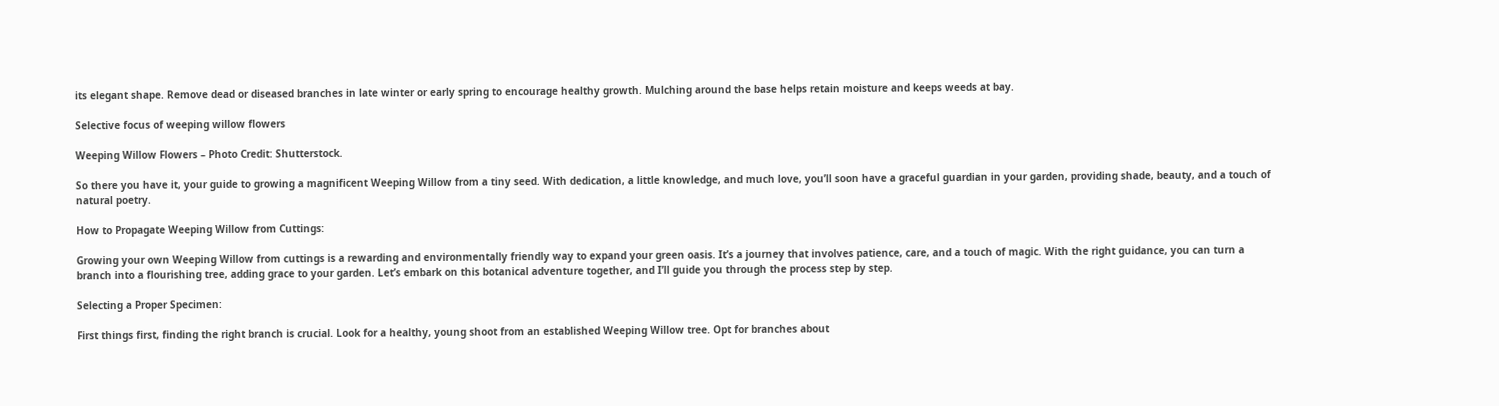its elegant shape. Remove dead or diseased branches in late winter or early spring to encourage healthy growth. Mulching around the base helps retain moisture and keeps weeds at bay.

Selective focus of weeping willow flowers

Weeping Willow Flowers – Photo Credit: Shutterstock.

So there you have it, your guide to growing a magnificent Weeping Willow from a tiny seed. With dedication, a little knowledge, and much love, you’ll soon have a graceful guardian in your garden, providing shade, beauty, and a touch of natural poetry.

How to Propagate Weeping Willow from Cuttings:

Growing your own Weeping Willow from cuttings is a rewarding and environmentally friendly way to expand your green oasis. It’s a journey that involves patience, care, and a touch of magic. With the right guidance, you can turn a branch into a flourishing tree, adding grace to your garden. Let’s embark on this botanical adventure together, and I’ll guide you through the process step by step.

Selecting a Proper Specimen:

First things first, finding the right branch is crucial. Look for a healthy, young shoot from an established Weeping Willow tree. Opt for branches about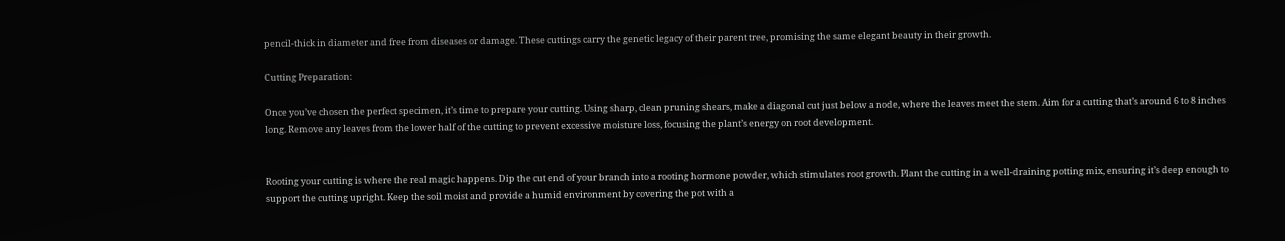pencil-thick in diameter and free from diseases or damage. These cuttings carry the genetic legacy of their parent tree, promising the same elegant beauty in their growth.

Cutting Preparation:

Once you’ve chosen the perfect specimen, it’s time to prepare your cutting. Using sharp, clean pruning shears, make a diagonal cut just below a node, where the leaves meet the stem. Aim for a cutting that’s around 6 to 8 inches long. Remove any leaves from the lower half of the cutting to prevent excessive moisture loss, focusing the plant’s energy on root development.


Rooting your cutting is where the real magic happens. Dip the cut end of your branch into a rooting hormone powder, which stimulates root growth. Plant the cutting in a well-draining potting mix, ensuring it’s deep enough to support the cutting upright. Keep the soil moist and provide a humid environment by covering the pot with a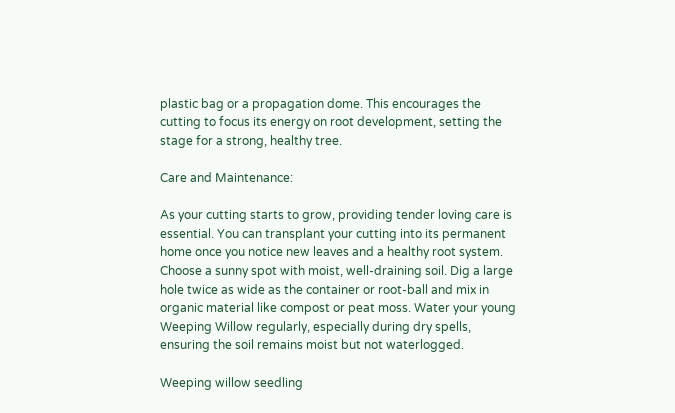plastic bag or a propagation dome. This encourages the cutting to focus its energy on root development, setting the stage for a strong, healthy tree.

Care and Maintenance:

As your cutting starts to grow, providing tender loving care is essential. You can transplant your cutting into its permanent home once you notice new leaves and a healthy root system. Choose a sunny spot with moist, well-draining soil. Dig a large hole twice as wide as the container or root-ball and mix in organic material like compost or peat moss. Water your young Weeping Willow regularly, especially during dry spells, ensuring the soil remains moist but not waterlogged.

Weeping willow seedling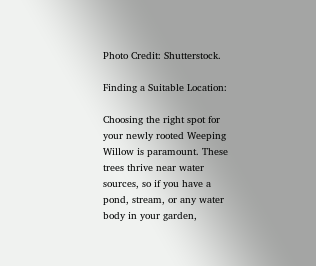Photo Credit: Shutterstock.

Finding a Suitable Location:

Choosing the right spot for your newly rooted Weeping Willow is paramount. These trees thrive near water sources, so if you have a pond, stream, or any water body in your garden,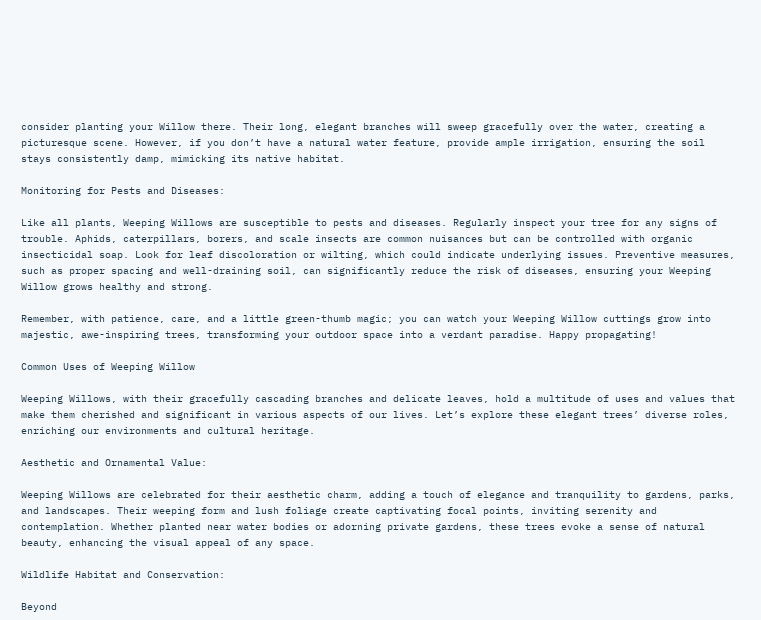consider planting your Willow there. Their long, elegant branches will sweep gracefully over the water, creating a picturesque scene. However, if you don’t have a natural water feature, provide ample irrigation, ensuring the soil stays consistently damp, mimicking its native habitat.

Monitoring for Pests and Diseases:

Like all plants, Weeping Willows are susceptible to pests and diseases. Regularly inspect your tree for any signs of trouble. Aphids, caterpillars, borers, and scale insects are common nuisances but can be controlled with organic insecticidal soap. Look for leaf discoloration or wilting, which could indicate underlying issues. Preventive measures, such as proper spacing and well-draining soil, can significantly reduce the risk of diseases, ensuring your Weeping Willow grows healthy and strong.

Remember, with patience, care, and a little green-thumb magic; you can watch your Weeping Willow cuttings grow into majestic, awe-inspiring trees, transforming your outdoor space into a verdant paradise. Happy propagating!

Common Uses of Weeping Willow

Weeping Willows, with their gracefully cascading branches and delicate leaves, hold a multitude of uses and values that make them cherished and significant in various aspects of our lives. Let’s explore these elegant trees’ diverse roles, enriching our environments and cultural heritage.

Aesthetic and Ornamental Value:

Weeping Willows are celebrated for their aesthetic charm, adding a touch of elegance and tranquility to gardens, parks, and landscapes. Their weeping form and lush foliage create captivating focal points, inviting serenity and contemplation. Whether planted near water bodies or adorning private gardens, these trees evoke a sense of natural beauty, enhancing the visual appeal of any space.

Wildlife Habitat and Conservation:

Beyond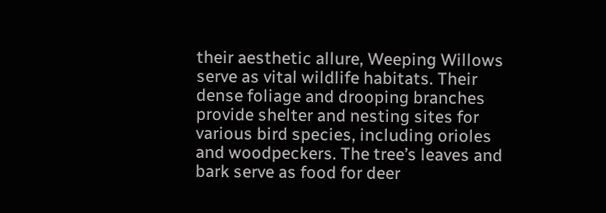their aesthetic allure, Weeping Willows serve as vital wildlife habitats. Their dense foliage and drooping branches provide shelter and nesting sites for various bird species, including orioles and woodpeckers. The tree’s leaves and bark serve as food for deer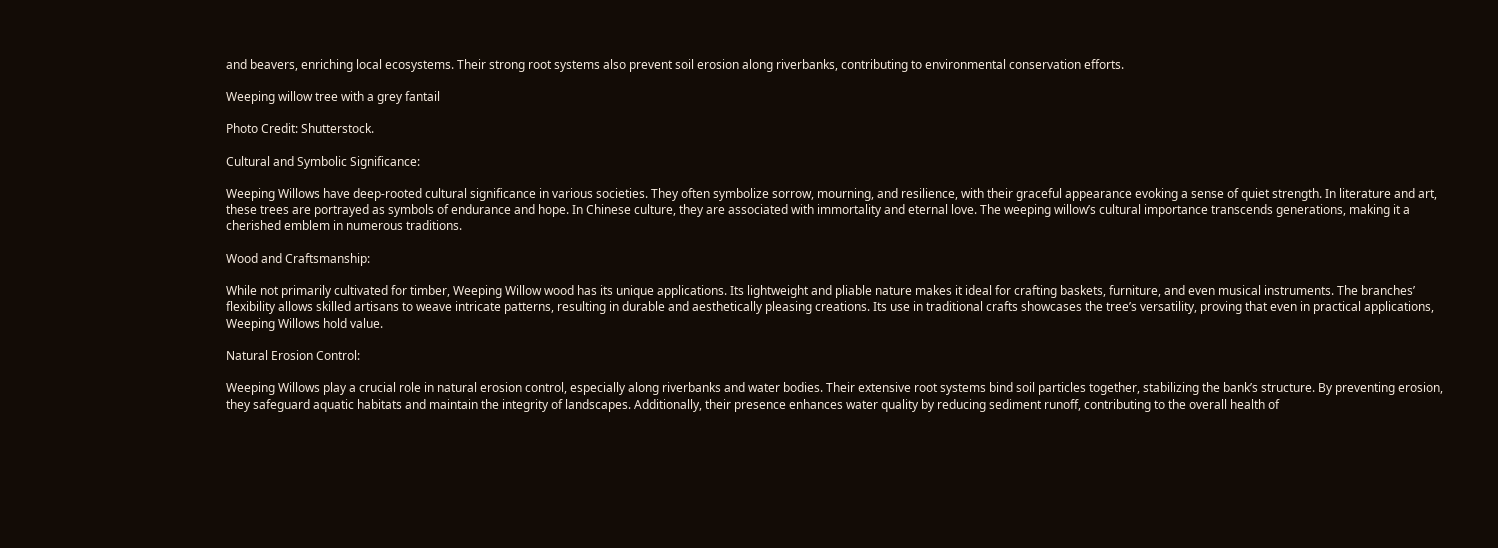and beavers, enriching local ecosystems. Their strong root systems also prevent soil erosion along riverbanks, contributing to environmental conservation efforts.

Weeping willow tree with a grey fantail

Photo Credit: Shutterstock.

Cultural and Symbolic Significance:

Weeping Willows have deep-rooted cultural significance in various societies. They often symbolize sorrow, mourning, and resilience, with their graceful appearance evoking a sense of quiet strength. In literature and art, these trees are portrayed as symbols of endurance and hope. In Chinese culture, they are associated with immortality and eternal love. The weeping willow’s cultural importance transcends generations, making it a cherished emblem in numerous traditions.

Wood and Craftsmanship:

While not primarily cultivated for timber, Weeping Willow wood has its unique applications. Its lightweight and pliable nature makes it ideal for crafting baskets, furniture, and even musical instruments. The branches’ flexibility allows skilled artisans to weave intricate patterns, resulting in durable and aesthetically pleasing creations. Its use in traditional crafts showcases the tree’s versatility, proving that even in practical applications, Weeping Willows hold value.

Natural Erosion Control:

Weeping Willows play a crucial role in natural erosion control, especially along riverbanks and water bodies. Their extensive root systems bind soil particles together, stabilizing the bank’s structure. By preventing erosion, they safeguard aquatic habitats and maintain the integrity of landscapes. Additionally, their presence enhances water quality by reducing sediment runoff, contributing to the overall health of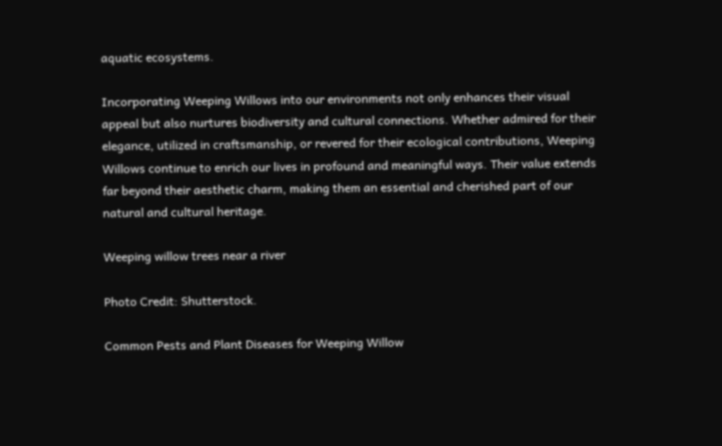aquatic ecosystems.

Incorporating Weeping Willows into our environments not only enhances their visual appeal but also nurtures biodiversity and cultural connections. Whether admired for their elegance, utilized in craftsmanship, or revered for their ecological contributions, Weeping Willows continue to enrich our lives in profound and meaningful ways. Their value extends far beyond their aesthetic charm, making them an essential and cherished part of our natural and cultural heritage.

Weeping willow trees near a river

Photo Credit: Shutterstock.

Common Pests and Plant Diseases for Weeping Willow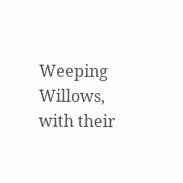Weeping Willows, with their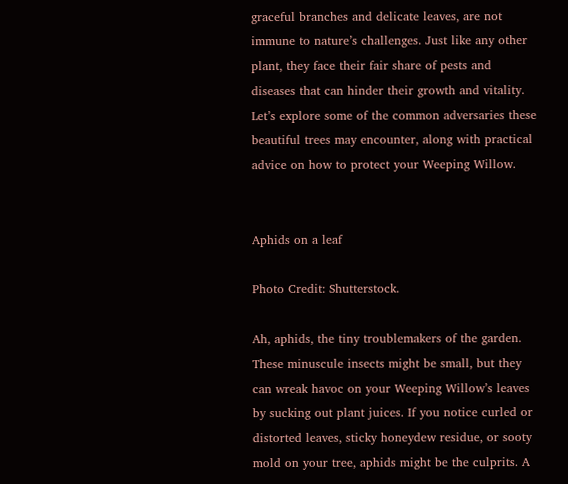graceful branches and delicate leaves, are not immune to nature’s challenges. Just like any other plant, they face their fair share of pests and diseases that can hinder their growth and vitality. Let’s explore some of the common adversaries these beautiful trees may encounter, along with practical advice on how to protect your Weeping Willow.


Aphids on a leaf

Photo Credit: Shutterstock.

Ah, aphids, the tiny troublemakers of the garden. These minuscule insects might be small, but they can wreak havoc on your Weeping Willow’s leaves by sucking out plant juices. If you notice curled or distorted leaves, sticky honeydew residue, or sooty mold on your tree, aphids might be the culprits. A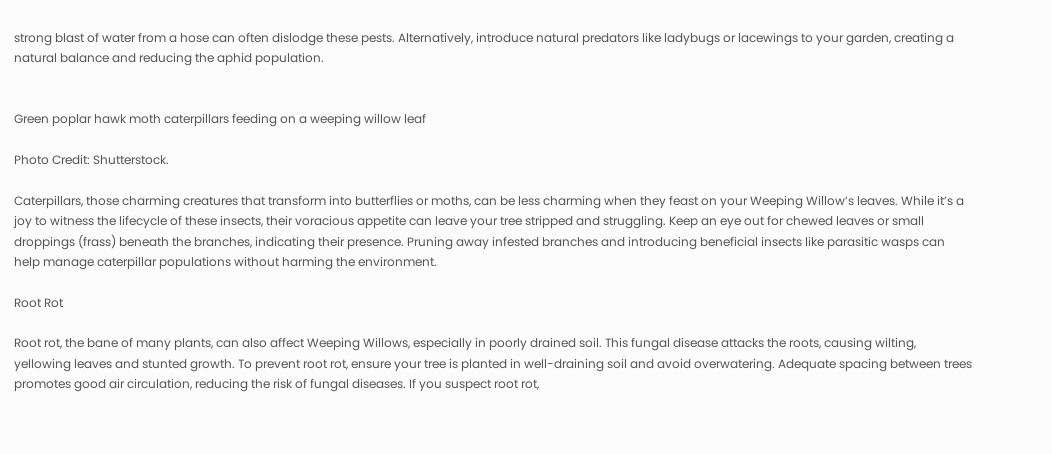strong blast of water from a hose can often dislodge these pests. Alternatively, introduce natural predators like ladybugs or lacewings to your garden, creating a natural balance and reducing the aphid population.


Green poplar hawk moth caterpillars feeding on a weeping willow leaf

Photo Credit: Shutterstock.

Caterpillars, those charming creatures that transform into butterflies or moths, can be less charming when they feast on your Weeping Willow’s leaves. While it’s a joy to witness the lifecycle of these insects, their voracious appetite can leave your tree stripped and struggling. Keep an eye out for chewed leaves or small droppings (frass) beneath the branches, indicating their presence. Pruning away infested branches and introducing beneficial insects like parasitic wasps can help manage caterpillar populations without harming the environment.

Root Rot

Root rot, the bane of many plants, can also affect Weeping Willows, especially in poorly drained soil. This fungal disease attacks the roots, causing wilting, yellowing leaves and stunted growth. To prevent root rot, ensure your tree is planted in well-draining soil and avoid overwatering. Adequate spacing between trees promotes good air circulation, reducing the risk of fungal diseases. If you suspect root rot,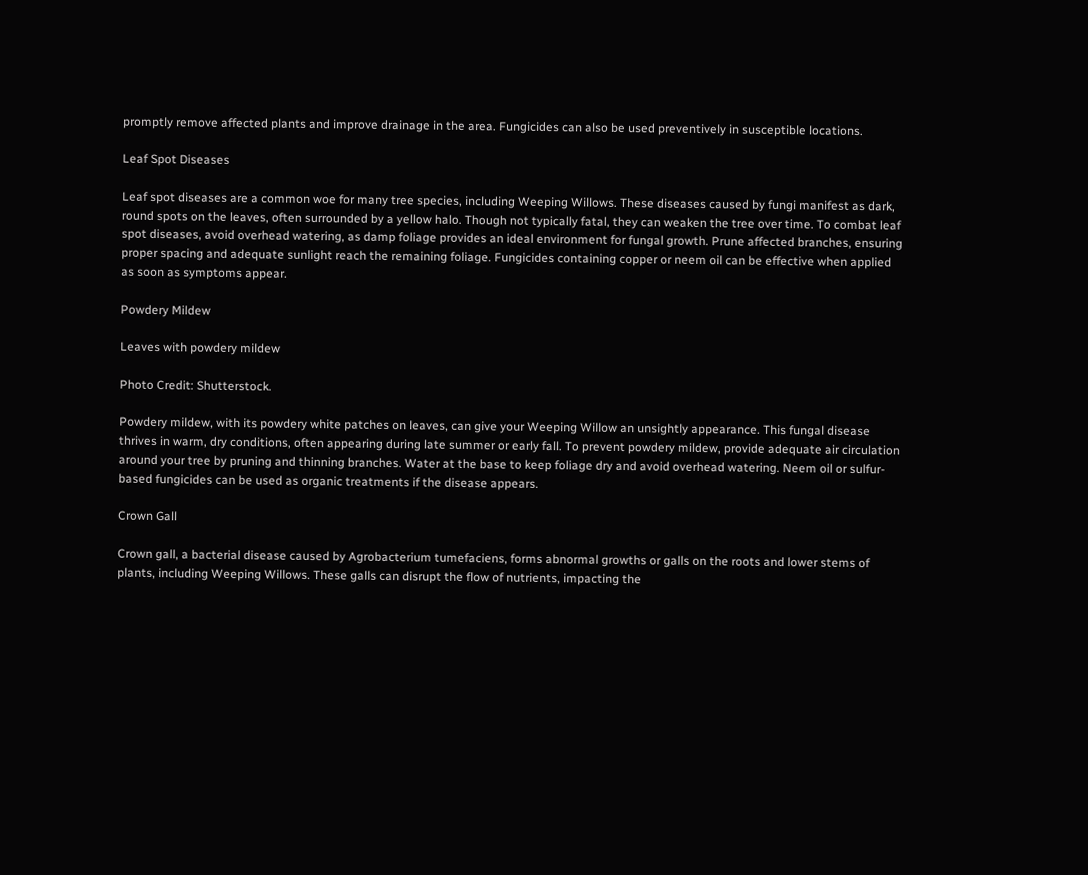promptly remove affected plants and improve drainage in the area. Fungicides can also be used preventively in susceptible locations.

Leaf Spot Diseases

Leaf spot diseases are a common woe for many tree species, including Weeping Willows. These diseases caused by fungi manifest as dark, round spots on the leaves, often surrounded by a yellow halo. Though not typically fatal, they can weaken the tree over time. To combat leaf spot diseases, avoid overhead watering, as damp foliage provides an ideal environment for fungal growth. Prune affected branches, ensuring proper spacing and adequate sunlight reach the remaining foliage. Fungicides containing copper or neem oil can be effective when applied as soon as symptoms appear.

Powdery Mildew

Leaves with powdery mildew

Photo Credit: Shutterstock.

Powdery mildew, with its powdery white patches on leaves, can give your Weeping Willow an unsightly appearance. This fungal disease thrives in warm, dry conditions, often appearing during late summer or early fall. To prevent powdery mildew, provide adequate air circulation around your tree by pruning and thinning branches. Water at the base to keep foliage dry and avoid overhead watering. Neem oil or sulfur-based fungicides can be used as organic treatments if the disease appears.

Crown Gall

Crown gall, a bacterial disease caused by Agrobacterium tumefaciens, forms abnormal growths or galls on the roots and lower stems of plants, including Weeping Willows. These galls can disrupt the flow of nutrients, impacting the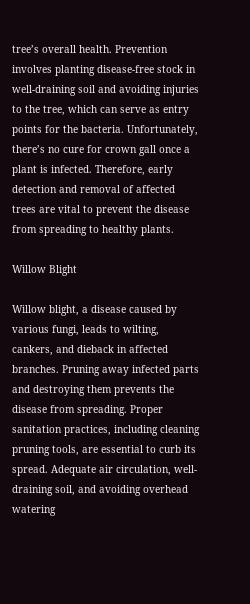tree’s overall health. Prevention involves planting disease-free stock in well-draining soil and avoiding injuries to the tree, which can serve as entry points for the bacteria. Unfortunately, there’s no cure for crown gall once a plant is infected. Therefore, early detection and removal of affected trees are vital to prevent the disease from spreading to healthy plants.

Willow Blight

Willow blight, a disease caused by various fungi, leads to wilting, cankers, and dieback in affected branches. Pruning away infected parts and destroying them prevents the disease from spreading. Proper sanitation practices, including cleaning pruning tools, are essential to curb its spread. Adequate air circulation, well-draining soil, and avoiding overhead watering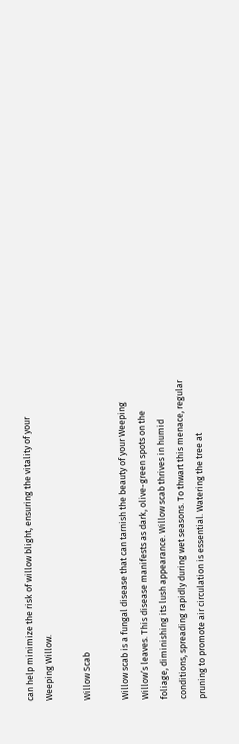can help minimize the risk of willow blight, ensuring the vitality of your Weeping Willow.

Willow Scab

Willow scab is a fungal disease that can tarnish the beauty of your Weeping Willow’s leaves. This disease manifests as dark, olive-green spots on the foliage, diminishing its lush appearance. Willow scab thrives in humid conditions, spreading rapidly during wet seasons. To thwart this menace, regular pruning to promote air circulation is essential. Watering the tree at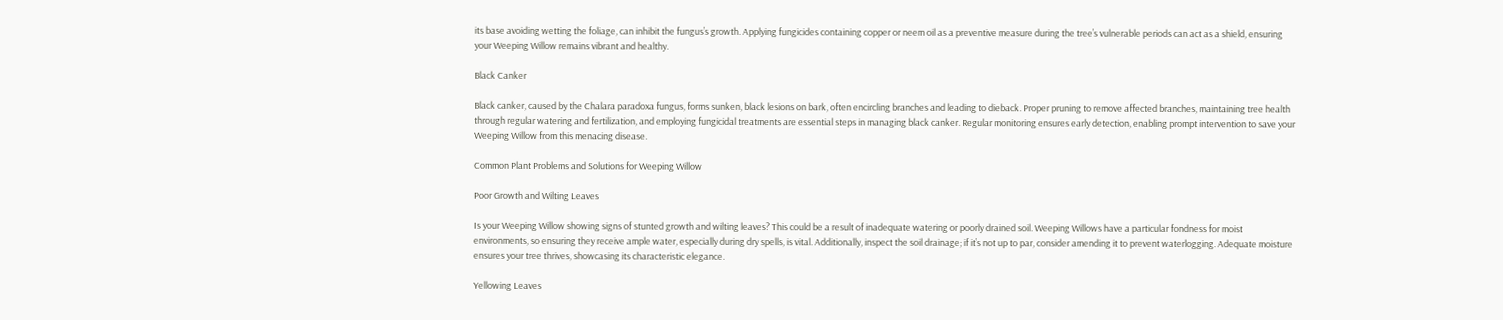its base avoiding wetting the foliage, can inhibit the fungus’s growth. Applying fungicides containing copper or neem oil as a preventive measure during the tree’s vulnerable periods can act as a shield, ensuring your Weeping Willow remains vibrant and healthy.

Black Canker

Black canker, caused by the Chalara paradoxa fungus, forms sunken, black lesions on bark, often encircling branches and leading to dieback. Proper pruning to remove affected branches, maintaining tree health through regular watering and fertilization, and employing fungicidal treatments are essential steps in managing black canker. Regular monitoring ensures early detection, enabling prompt intervention to save your Weeping Willow from this menacing disease.

Common Plant Problems and Solutions for Weeping Willow

Poor Growth and Wilting Leaves

Is your Weeping Willow showing signs of stunted growth and wilting leaves? This could be a result of inadequate watering or poorly drained soil. Weeping Willows have a particular fondness for moist environments, so ensuring they receive ample water, especially during dry spells, is vital. Additionally, inspect the soil drainage; if it’s not up to par, consider amending it to prevent waterlogging. Adequate moisture ensures your tree thrives, showcasing its characteristic elegance.

Yellowing Leaves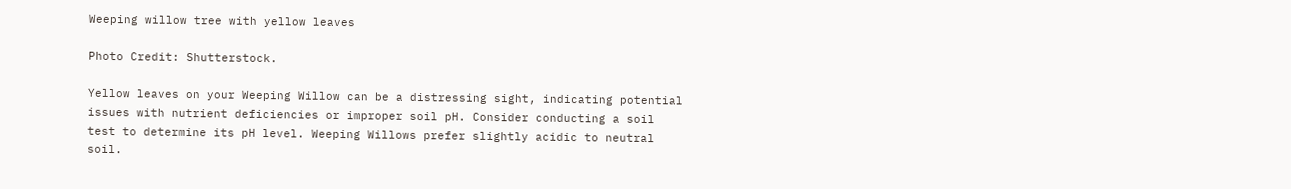Weeping willow tree with yellow leaves

Photo Credit: Shutterstock.

Yellow leaves on your Weeping Willow can be a distressing sight, indicating potential issues with nutrient deficiencies or improper soil pH. Consider conducting a soil test to determine its pH level. Weeping Willows prefer slightly acidic to neutral soil.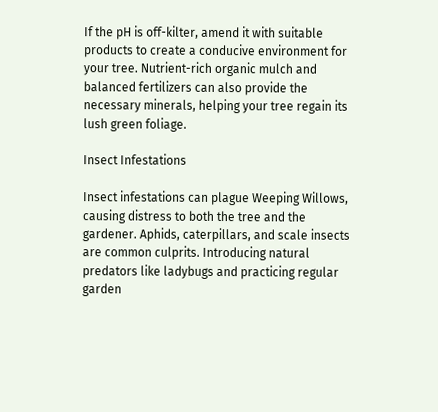If the pH is off-kilter, amend it with suitable products to create a conducive environment for your tree. Nutrient-rich organic mulch and balanced fertilizers can also provide the necessary minerals, helping your tree regain its lush green foliage.

Insect Infestations

Insect infestations can plague Weeping Willows, causing distress to both the tree and the gardener. Aphids, caterpillars, and scale insects are common culprits. Introducing natural predators like ladybugs and practicing regular garden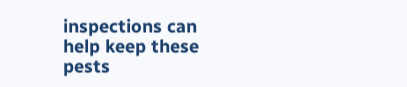inspections can help keep these pests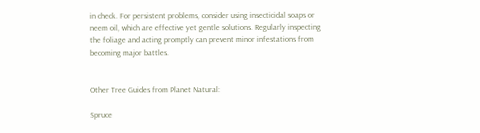in check. For persistent problems, consider using insecticidal soaps or neem oil, which are effective yet gentle solutions. Regularly inspecting the foliage and acting promptly can prevent minor infestations from becoming major battles.


Other Tree Guides from Planet Natural:

Spruce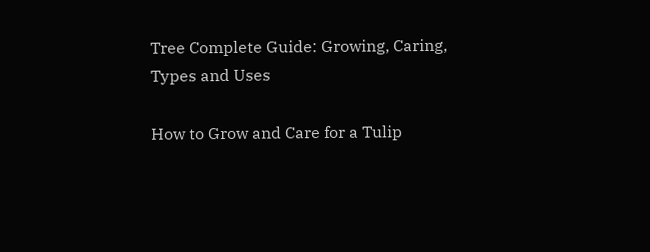Tree Complete Guide: Growing, Caring, Types and Uses

How to Grow and Care for a Tulip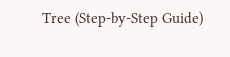Tree (Step-by-Step Guide)